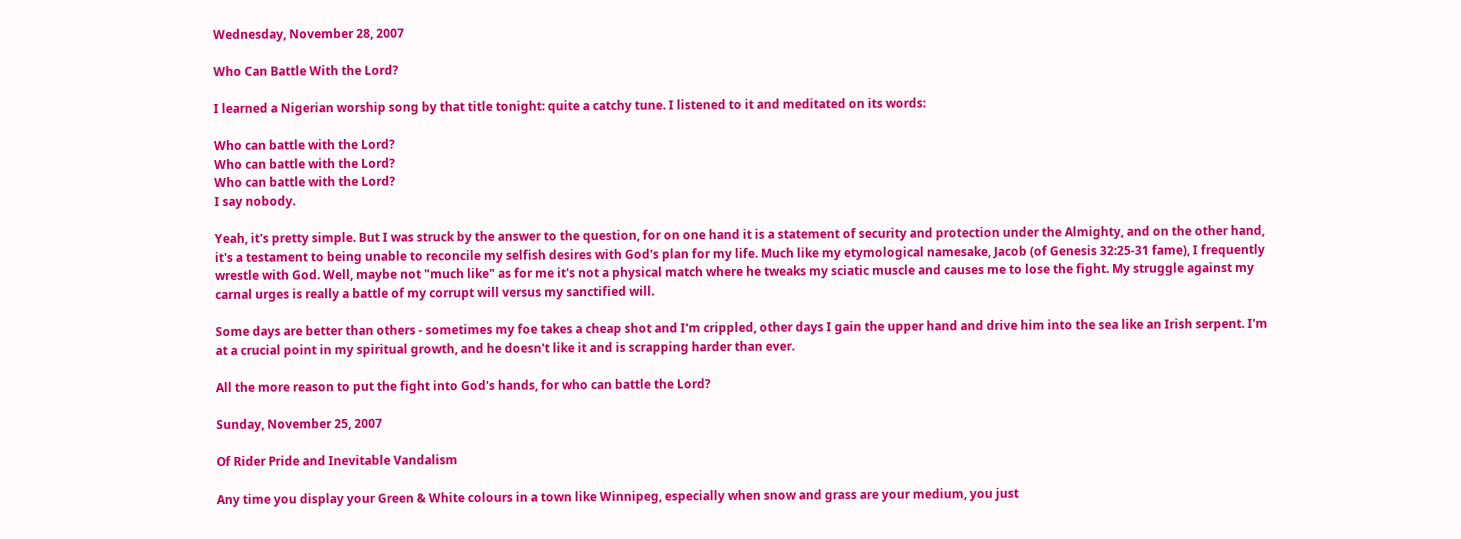Wednesday, November 28, 2007

Who Can Battle With the Lord?

I learned a Nigerian worship song by that title tonight: quite a catchy tune. I listened to it and meditated on its words:

Who can battle with the Lord?
Who can battle with the Lord?
Who can battle with the Lord?
I say nobody.

Yeah, it's pretty simple. But I was struck by the answer to the question, for on one hand it is a statement of security and protection under the Almighty, and on the other hand, it's a testament to being unable to reconcile my selfish desires with God's plan for my life. Much like my etymological namesake, Jacob (of Genesis 32:25-31 fame), I frequently wrestle with God. Well, maybe not "much like" as for me it's not a physical match where he tweaks my sciatic muscle and causes me to lose the fight. My struggle against my carnal urges is really a battle of my corrupt will versus my sanctified will.

Some days are better than others - sometimes my foe takes a cheap shot and I'm crippled, other days I gain the upper hand and drive him into the sea like an Irish serpent. I'm at a crucial point in my spiritual growth, and he doesn't like it and is scrapping harder than ever.

All the more reason to put the fight into God's hands, for who can battle the Lord?

Sunday, November 25, 2007

Of Rider Pride and Inevitable Vandalism

Any time you display your Green & White colours in a town like Winnipeg, especially when snow and grass are your medium, you just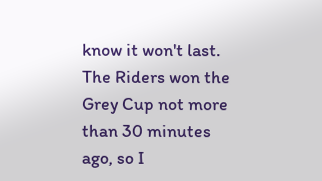know it won't last. The Riders won the Grey Cup not more than 30 minutes ago, so I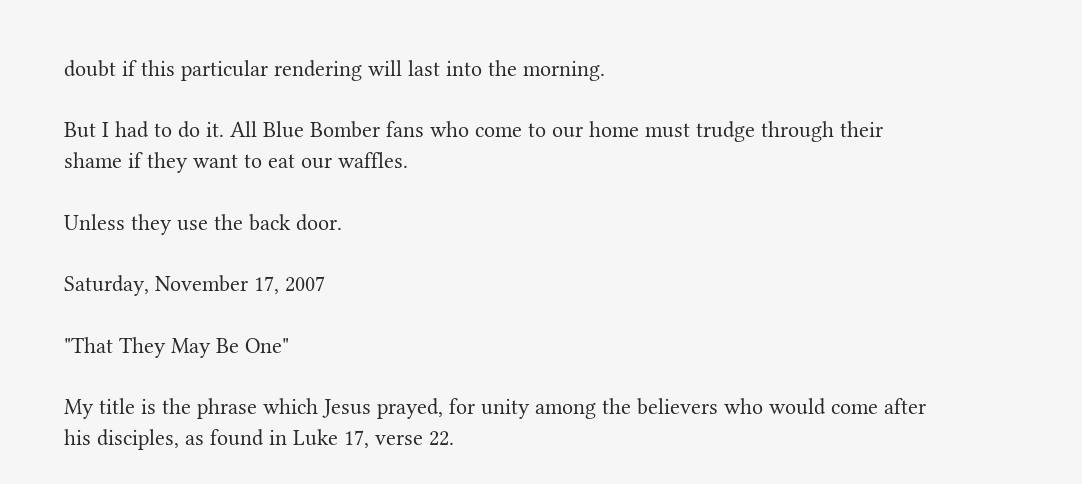doubt if this particular rendering will last into the morning.

But I had to do it. All Blue Bomber fans who come to our home must trudge through their shame if they want to eat our waffles.

Unless they use the back door.

Saturday, November 17, 2007

"That They May Be One"

My title is the phrase which Jesus prayed, for unity among the believers who would come after his disciples, as found in Luke 17, verse 22.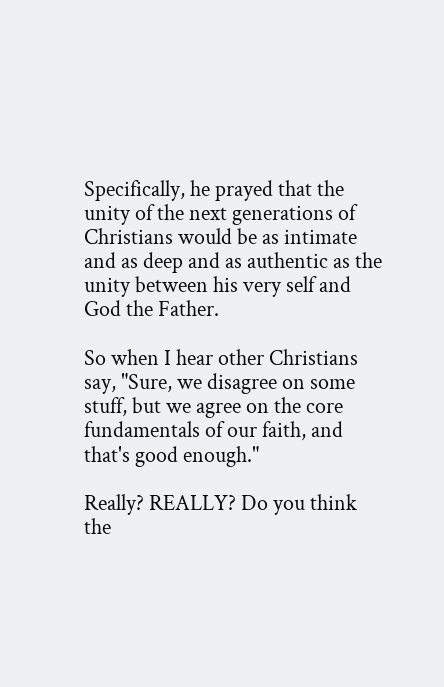Specifically, he prayed that the unity of the next generations of Christians would be as intimate and as deep and as authentic as the unity between his very self and God the Father.

So when I hear other Christians say, "Sure, we disagree on some stuff, but we agree on the core fundamentals of our faith, and that's good enough."

Really? REALLY? Do you think the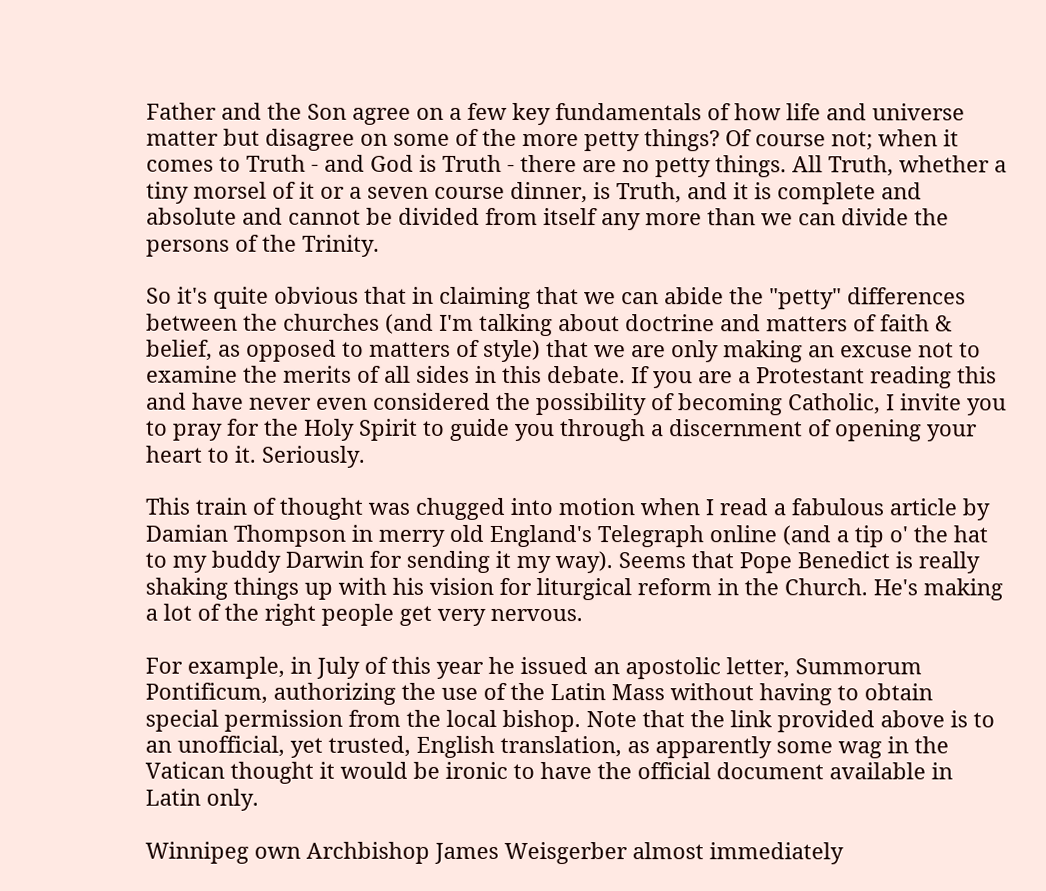Father and the Son agree on a few key fundamentals of how life and universe matter but disagree on some of the more petty things? Of course not; when it comes to Truth - and God is Truth - there are no petty things. All Truth, whether a tiny morsel of it or a seven course dinner, is Truth, and it is complete and absolute and cannot be divided from itself any more than we can divide the persons of the Trinity.

So it's quite obvious that in claiming that we can abide the "petty" differences between the churches (and I'm talking about doctrine and matters of faith & belief, as opposed to matters of style) that we are only making an excuse not to examine the merits of all sides in this debate. If you are a Protestant reading this and have never even considered the possibility of becoming Catholic, I invite you to pray for the Holy Spirit to guide you through a discernment of opening your heart to it. Seriously.

This train of thought was chugged into motion when I read a fabulous article by Damian Thompson in merry old England's Telegraph online (and a tip o' the hat to my buddy Darwin for sending it my way). Seems that Pope Benedict is really shaking things up with his vision for liturgical reform in the Church. He's making a lot of the right people get very nervous.

For example, in July of this year he issued an apostolic letter, Summorum Pontificum, authorizing the use of the Latin Mass without having to obtain special permission from the local bishop. Note that the link provided above is to an unofficial, yet trusted, English translation, as apparently some wag in the Vatican thought it would be ironic to have the official document available in Latin only.

Winnipeg own Archbishop James Weisgerber almost immediately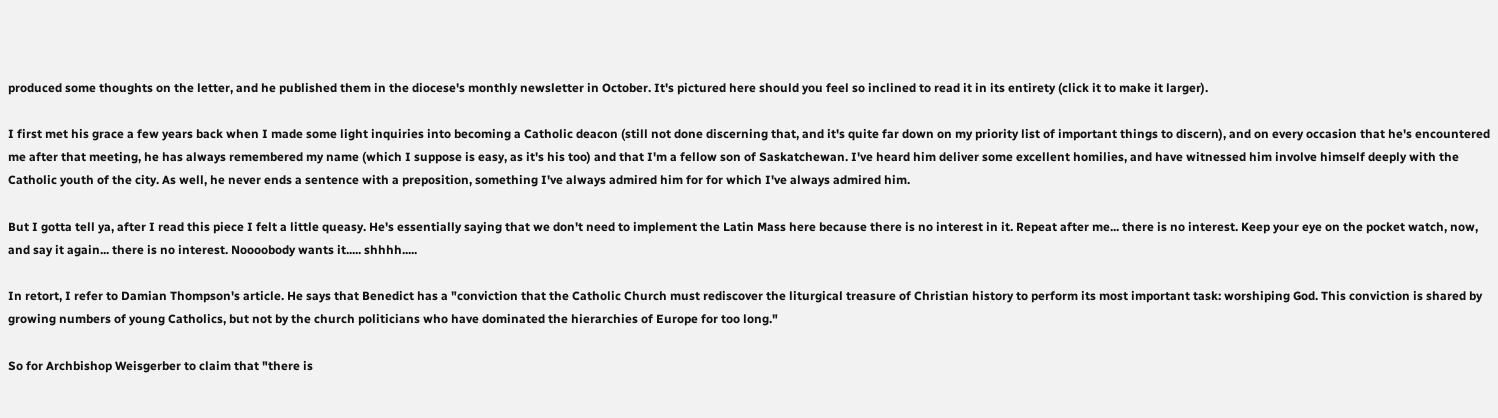produced some thoughts on the letter, and he published them in the diocese's monthly newsletter in October. It's pictured here should you feel so inclined to read it in its entirety (click it to make it larger).

I first met his grace a few years back when I made some light inquiries into becoming a Catholic deacon (still not done discerning that, and it's quite far down on my priority list of important things to discern), and on every occasion that he's encountered me after that meeting, he has always remembered my name (which I suppose is easy, as it's his too) and that I'm a fellow son of Saskatchewan. I've heard him deliver some excellent homilies, and have witnessed him involve himself deeply with the Catholic youth of the city. As well, he never ends a sentence with a preposition, something I've always admired him for for which I've always admired him.

But I gotta tell ya, after I read this piece I felt a little queasy. He's essentially saying that we don't need to implement the Latin Mass here because there is no interest in it. Repeat after me... there is no interest. Keep your eye on the pocket watch, now, and say it again... there is no interest. Noooobody wants it..... shhhh.....

In retort, I refer to Damian Thompson's article. He says that Benedict has a "conviction that the Catholic Church must rediscover the liturgical treasure of Christian history to perform its most important task: worshiping God. This conviction is shared by growing numbers of young Catholics, but not by the church politicians who have dominated the hierarchies of Europe for too long."

So for Archbishop Weisgerber to claim that "there is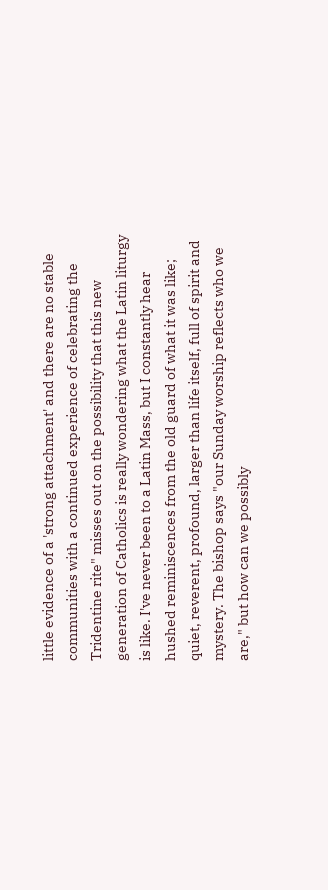little evidence of a 'strong attachment' and there are no stable communities with a continued experience of celebrating the Tridentine rite" misses out on the possibility that this new generation of Catholics is really wondering what the Latin liturgy is like. I've never been to a Latin Mass, but I constantly hear hushed reminiscences from the old guard of what it was like; quiet, reverent, profound, larger than life itself, full of spirit and mystery. The bishop says "our Sunday worship reflects who we are," but how can we possibly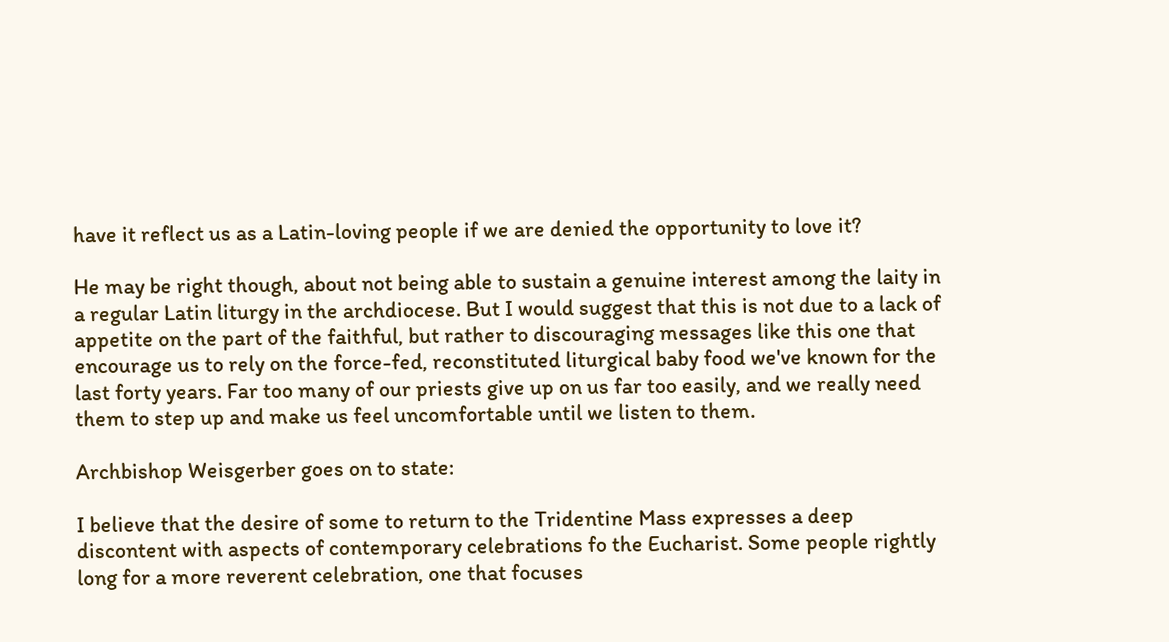have it reflect us as a Latin-loving people if we are denied the opportunity to love it?

He may be right though, about not being able to sustain a genuine interest among the laity in a regular Latin liturgy in the archdiocese. But I would suggest that this is not due to a lack of appetite on the part of the faithful, but rather to discouraging messages like this one that encourage us to rely on the force-fed, reconstituted liturgical baby food we've known for the last forty years. Far too many of our priests give up on us far too easily, and we really need them to step up and make us feel uncomfortable until we listen to them.

Archbishop Weisgerber goes on to state:

I believe that the desire of some to return to the Tridentine Mass expresses a deep discontent with aspects of contemporary celebrations fo the Eucharist. Some people rightly long for a more reverent celebration, one that focuses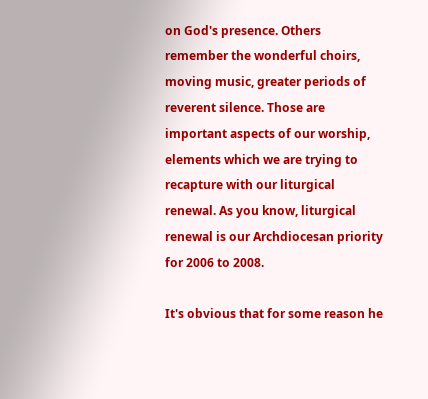on God's presence. Others remember the wonderful choirs, moving music, greater periods of reverent silence. Those are important aspects of our worship, elements which we are trying to recapture with our liturgical renewal. As you know, liturgical renewal is our Archdiocesan priority for 2006 to 2008.

It's obvious that for some reason he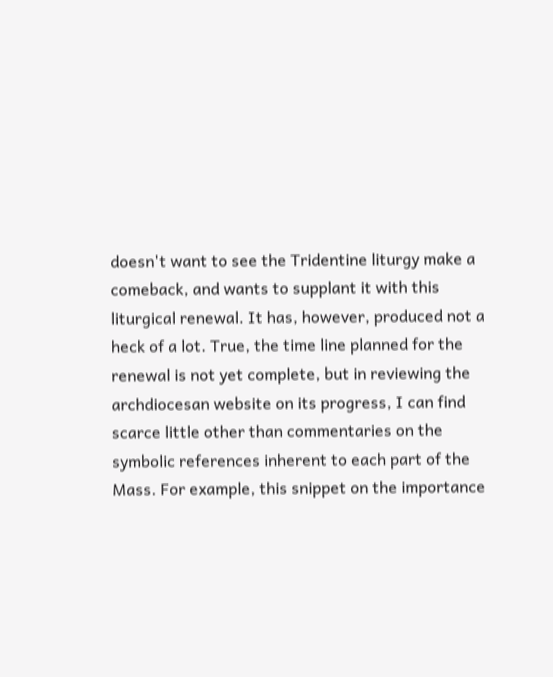doesn't want to see the Tridentine liturgy make a comeback, and wants to supplant it with this liturgical renewal. It has, however, produced not a heck of a lot. True, the time line planned for the renewal is not yet complete, but in reviewing the archdiocesan website on its progress, I can find scarce little other than commentaries on the symbolic references inherent to each part of the Mass. For example, this snippet on the importance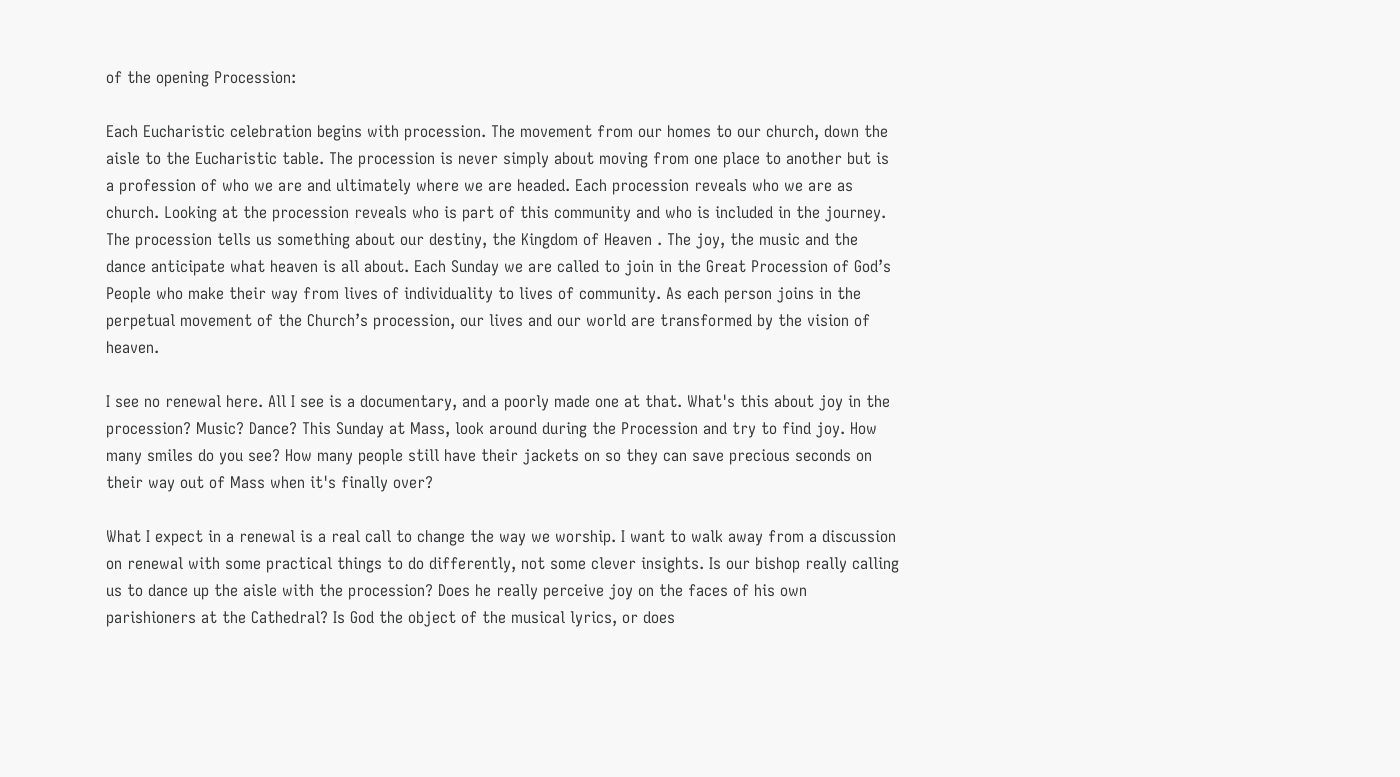of the opening Procession:

Each Eucharistic celebration begins with procession. The movement from our homes to our church, down the aisle to the Eucharistic table. The procession is never simply about moving from one place to another but is a profession of who we are and ultimately where we are headed. Each procession reveals who we are as church. Looking at the procession reveals who is part of this community and who is included in the journey. The procession tells us something about our destiny, the Kingdom of Heaven . The joy, the music and the dance anticipate what heaven is all about. Each Sunday we are called to join in the Great Procession of God’s People who make their way from lives of individuality to lives of community. As each person joins in the perpetual movement of the Church’s procession, our lives and our world are transformed by the vision of heaven.

I see no renewal here. All I see is a documentary, and a poorly made one at that. What's this about joy in the procession? Music? Dance? This Sunday at Mass, look around during the Procession and try to find joy. How many smiles do you see? How many people still have their jackets on so they can save precious seconds on their way out of Mass when it's finally over?

What I expect in a renewal is a real call to change the way we worship. I want to walk away from a discussion on renewal with some practical things to do differently, not some clever insights. Is our bishop really calling us to dance up the aisle with the procession? Does he really perceive joy on the faces of his own parishioners at the Cathedral? Is God the object of the musical lyrics, or does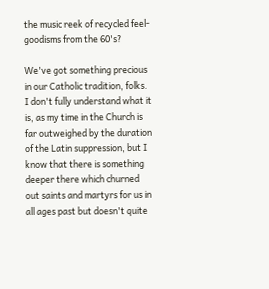the music reek of recycled feel-goodisms from the 60's?

We've got something precious in our Catholic tradition, folks. I don't fully understand what it is, as my time in the Church is far outweighed by the duration of the Latin suppression, but I know that there is something deeper there which churned out saints and martyrs for us in all ages past but doesn't quite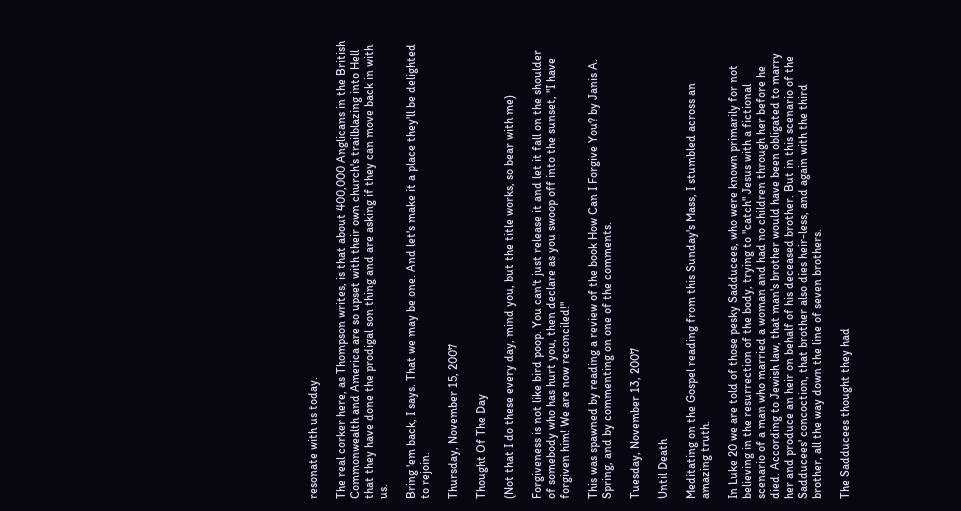resonate with us today.

The real corker here, as Thompson writes, is that about 400,000 Anglicans in the British Commonwealth and America are so upset with their own church's trailblazing into Hell that they have done the prodigal son thing and are asking if they can move back in with us.

Bring 'em back, I says. That we may be one. And let's make it a place they'll be delighted to rejoin.

Thursday, November 15, 2007

Thought Of The Day

(Not that I do these every day, mind you, but the title works, so bear with me)

Forgiveness is not like bird poop. You can't just release it and let it fall on the shoulder of somebody who has hurt you, then declare as you swoop off into the sunset, "I have forgiven him! We are now reconciled!"

This was spawned by reading a review of the book How Can I Forgive You? by Janis A. Spring, and by commenting on one of the comments.

Tuesday, November 13, 2007

Until Death

Meditating on the Gospel reading from this Sunday's Mass, I stumbled across an amazing truth.

In Luke 20 we are told of those pesky Sadducees, who were known primarily for not believing in the resurrection of the body, trying to "catch" Jesus with a fictional scenario of a man who married a woman and had no children through her before he died. According to Jewish law, that man's brother would have been obligated to marry her and produce an heir on behalf of his deceased brother. But in this scenario of the Sadducees' concoction, that brother also dies heir-less, and again with the third brother, all the way down the line of seven brothers.

The Sadducees thought they had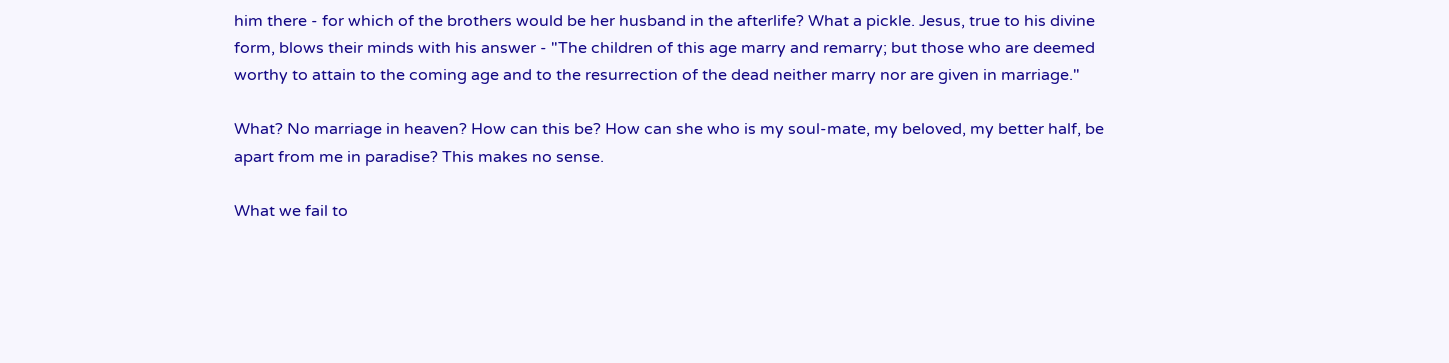him there - for which of the brothers would be her husband in the afterlife? What a pickle. Jesus, true to his divine form, blows their minds with his answer - "The children of this age marry and remarry; but those who are deemed worthy to attain to the coming age and to the resurrection of the dead neither marry nor are given in marriage."

What? No marriage in heaven? How can this be? How can she who is my soul-mate, my beloved, my better half, be apart from me in paradise? This makes no sense.

What we fail to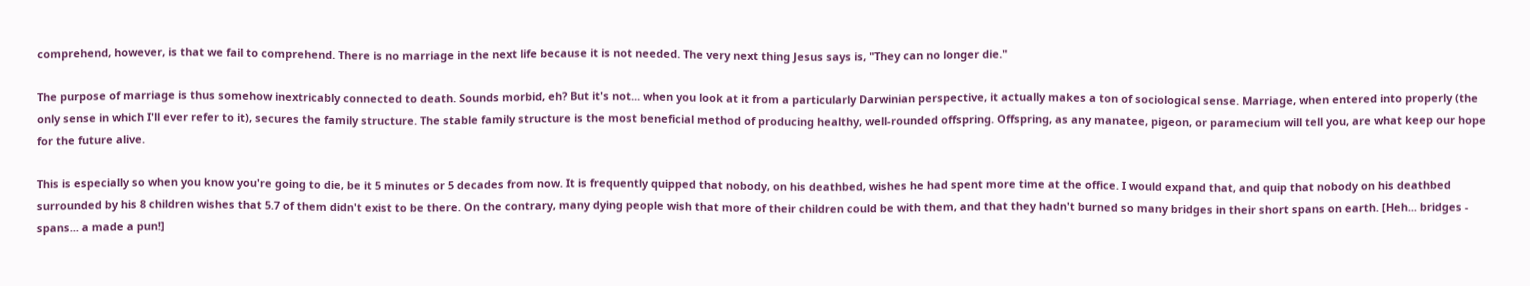comprehend, however, is that we fail to comprehend. There is no marriage in the next life because it is not needed. The very next thing Jesus says is, "They can no longer die."

The purpose of marriage is thus somehow inextricably connected to death. Sounds morbid, eh? But it's not... when you look at it from a particularly Darwinian perspective, it actually makes a ton of sociological sense. Marriage, when entered into properly (the only sense in which I'll ever refer to it), secures the family structure. The stable family structure is the most beneficial method of producing healthy, well-rounded offspring. Offspring, as any manatee, pigeon, or paramecium will tell you, are what keep our hope for the future alive.

This is especially so when you know you're going to die, be it 5 minutes or 5 decades from now. It is frequently quipped that nobody, on his deathbed, wishes he had spent more time at the office. I would expand that, and quip that nobody on his deathbed surrounded by his 8 children wishes that 5.7 of them didn't exist to be there. On the contrary, many dying people wish that more of their children could be with them, and that they hadn't burned so many bridges in their short spans on earth. [Heh... bridges - spans... a made a pun!]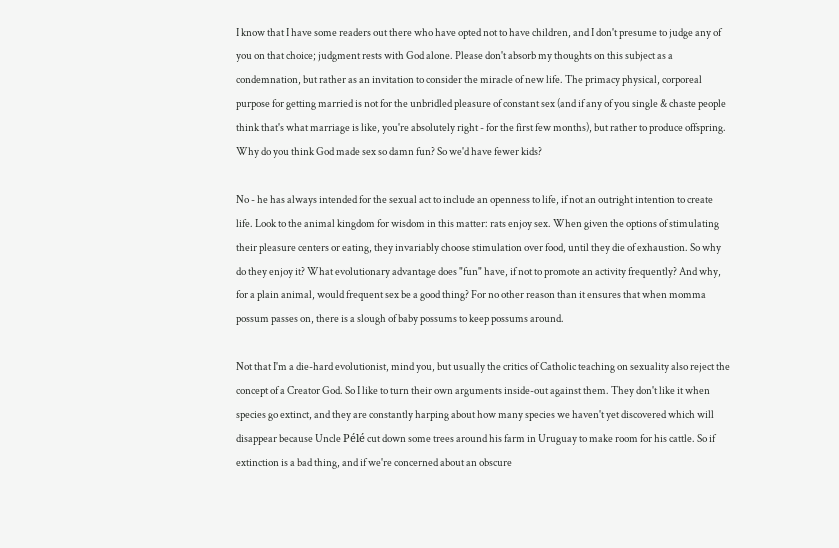I know that I have some readers out there who have opted not to have children, and I don't presume to judge any of you on that choice; judgment rests with God alone. Please don't absorb my thoughts on this subject as a condemnation, but rather as an invitation to consider the miracle of new life. The primacy physical, corporeal purpose for getting married is not for the unbridled pleasure of constant sex (and if any of you single & chaste people think that's what marriage is like, you're absolutely right - for the first few months), but rather to produce offspring. Why do you think God made sex so damn fun? So we'd have fewer kids?

No - he has always intended for the sexual act to include an openness to life, if not an outright intention to create life. Look to the animal kingdom for wisdom in this matter: rats enjoy sex. When given the options of stimulating their pleasure centers or eating, they invariably choose stimulation over food, until they die of exhaustion. So why do they enjoy it? What evolutionary advantage does "fun" have, if not to promote an activity frequently? And why, for a plain animal, would frequent sex be a good thing? For no other reason than it ensures that when momma possum passes on, there is a slough of baby possums to keep possums around.

Not that I'm a die-hard evolutionist, mind you, but usually the critics of Catholic teaching on sexuality also reject the concept of a Creator God. So I like to turn their own arguments inside-out against them. They don't like it when species go extinct, and they are constantly harping about how many species we haven't yet discovered which will disappear because Uncle Pélé cut down some trees around his farm in Uruguay to make room for his cattle. So if extinction is a bad thing, and if we're concerned about an obscure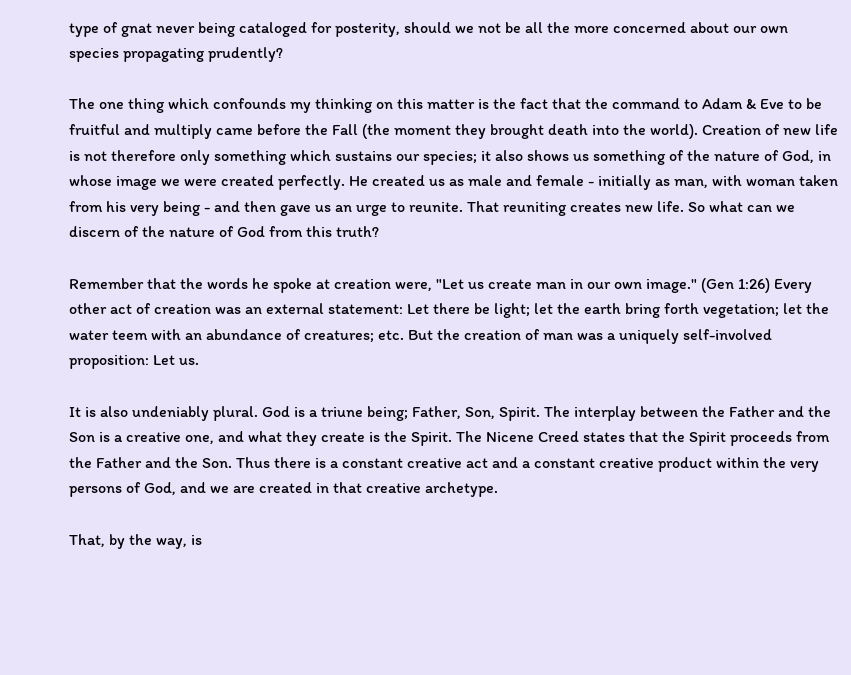type of gnat never being cataloged for posterity, should we not be all the more concerned about our own species propagating prudently?

The one thing which confounds my thinking on this matter is the fact that the command to Adam & Eve to be fruitful and multiply came before the Fall (the moment they brought death into the world). Creation of new life is not therefore only something which sustains our species; it also shows us something of the nature of God, in whose image we were created perfectly. He created us as male and female - initially as man, with woman taken from his very being - and then gave us an urge to reunite. That reuniting creates new life. So what can we discern of the nature of God from this truth?

Remember that the words he spoke at creation were, "Let us create man in our own image." (Gen 1:26) Every other act of creation was an external statement: Let there be light; let the earth bring forth vegetation; let the water teem with an abundance of creatures; etc. But the creation of man was a uniquely self-involved proposition: Let us.

It is also undeniably plural. God is a triune being; Father, Son, Spirit. The interplay between the Father and the Son is a creative one, and what they create is the Spirit. The Nicene Creed states that the Spirit proceeds from the Father and the Son. Thus there is a constant creative act and a constant creative product within the very persons of God, and we are created in that creative archetype.

That, by the way, is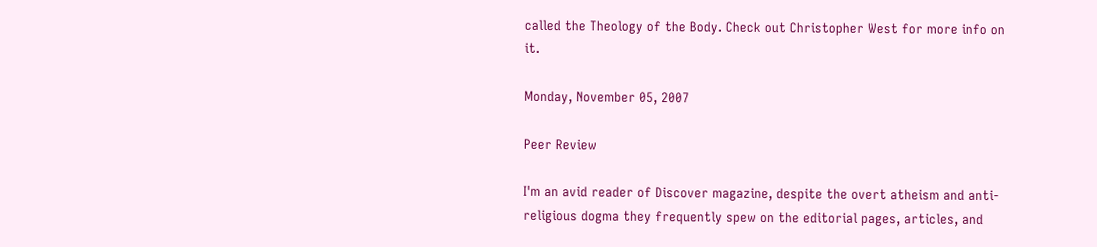called the Theology of the Body. Check out Christopher West for more info on it.

Monday, November 05, 2007

Peer Review

I'm an avid reader of Discover magazine, despite the overt atheism and anti-religious dogma they frequently spew on the editorial pages, articles, and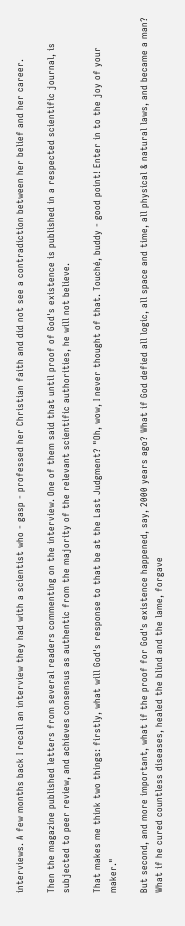interviews. A few months back I recall an interview they had with a scientist who - gasp - professed her Christian faith and did not see a contradiction between her belief and her career.

Then the magazine published letters from several readers commenting on the interview. One of them said that until proof of God's existence is published in a respected scientific journal, is subjected to peer review, and achieves consensus as authentic from the majority of the relevant scientific authorities, he will not believe.

That makes me think two things: firstly, what will God's response to that be at the Last Judgment? "Oh, wow, I never thought of that. Touché, buddy - good point! Enter in to the joy of your maker."

But second, and more important, what if the proof for God's existence happened, say, 2000 years ago? What if God defied all logic, all space and time, all physical & natural laws, and became a man? What if he cured countless diseases, healed the blind and the lame, forgave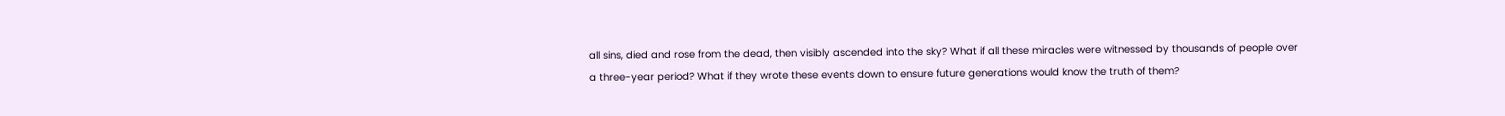all sins, died and rose from the dead, then visibly ascended into the sky? What if all these miracles were witnessed by thousands of people over a three-year period? What if they wrote these events down to ensure future generations would know the truth of them?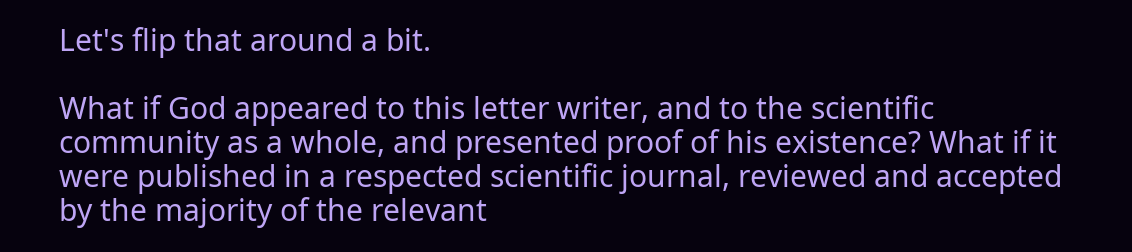Let's flip that around a bit.

What if God appeared to this letter writer, and to the scientific community as a whole, and presented proof of his existence? What if it were published in a respected scientific journal, reviewed and accepted by the majority of the relevant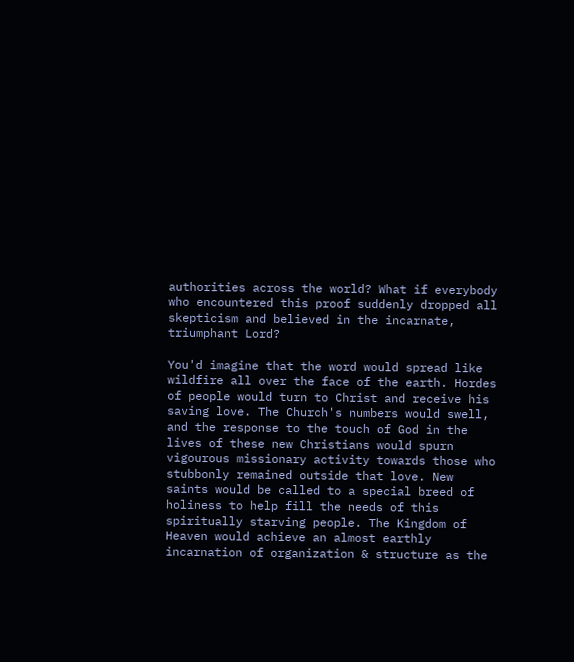authorities across the world? What if everybody who encountered this proof suddenly dropped all skepticism and believed in the incarnate, triumphant Lord?

You'd imagine that the word would spread like wildfire all over the face of the earth. Hordes of people would turn to Christ and receive his saving love. The Church's numbers would swell, and the response to the touch of God in the lives of these new Christians would spurn vigourous missionary activity towards those who stubbonly remained outside that love. New saints would be called to a special breed of holiness to help fill the needs of this spiritually starving people. The Kingdom of Heaven would achieve an almost earthly incarnation of organization & structure as the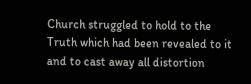Church struggled to hold to the Truth which had been revealed to it and to cast away all distortion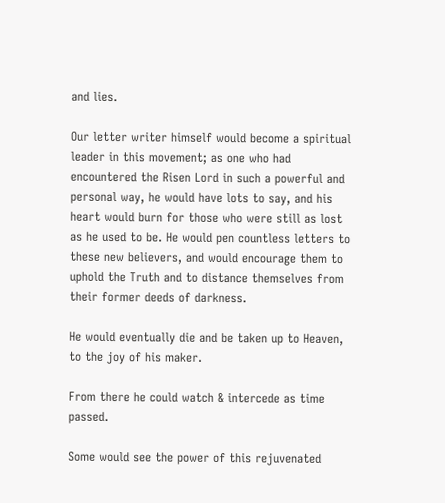and lies.

Our letter writer himself would become a spiritual leader in this movement; as one who had encountered the Risen Lord in such a powerful and personal way, he would have lots to say, and his heart would burn for those who were still as lost as he used to be. He would pen countless letters to these new believers, and would encourage them to uphold the Truth and to distance themselves from their former deeds of darkness.

He would eventually die and be taken up to Heaven, to the joy of his maker.

From there he could watch & intercede as time passed.

Some would see the power of this rejuvenated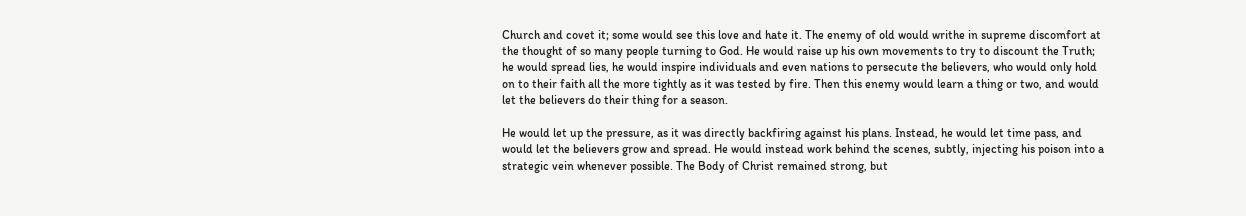Church and covet it; some would see this love and hate it. The enemy of old would writhe in supreme discomfort at the thought of so many people turning to God. He would raise up his own movements to try to discount the Truth; he would spread lies, he would inspire individuals and even nations to persecute the believers, who would only hold on to their faith all the more tightly as it was tested by fire. Then this enemy would learn a thing or two, and would let the believers do their thing for a season.

He would let up the pressure, as it was directly backfiring against his plans. Instead, he would let time pass, and would let the believers grow and spread. He would instead work behind the scenes, subtly, injecting his poison into a strategic vein whenever possible. The Body of Christ remained strong, but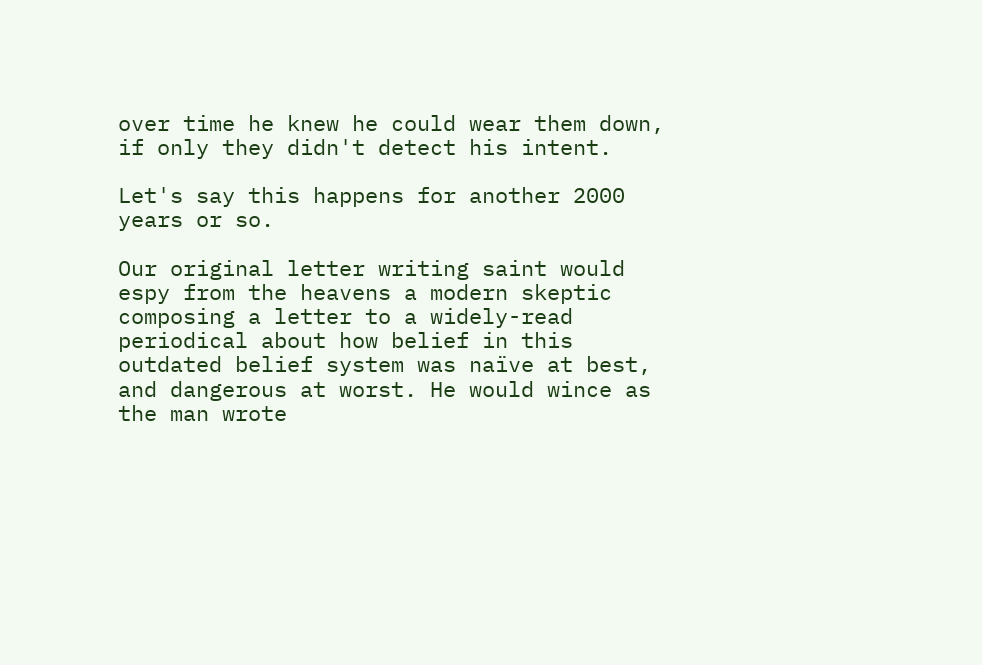over time he knew he could wear them down, if only they didn't detect his intent.

Let's say this happens for another 2000 years or so.

Our original letter writing saint would espy from the heavens a modern skeptic composing a letter to a widely-read periodical about how belief in this outdated belief system was naïve at best, and dangerous at worst. He would wince as the man wrote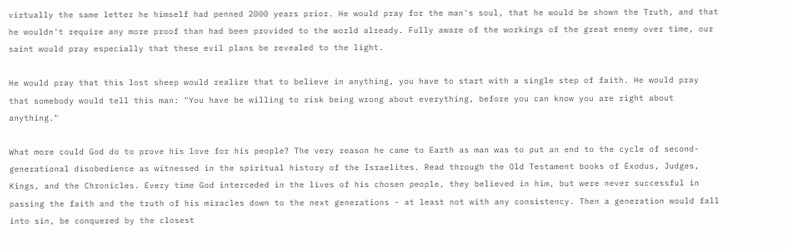virtually the same letter he himself had penned 2000 years prior. He would pray for the man's soul, that he would be shown the Truth, and that he wouldn't require any more proof than had been provided to the world already. Fully aware of the workings of the great enemy over time, our saint would pray especially that these evil plans be revealed to the light.

He would pray that this lost sheep would realize that to believe in anything, you have to start with a single step of faith. He would pray that somebody would tell this man: "You have be willing to risk being wrong about everything, before you can know you are right about anything."

What more could God do to prove his love for his people? The very reason he came to Earth as man was to put an end to the cycle of second-generational disobedience as witnessed in the spiritual history of the Israelites. Read through the Old Testament books of Exodus, Judges, Kings, and the Chronicles. Every time God interceded in the lives of his chosen people, they believed in him, but were never successful in passing the faith and the truth of his miracles down to the next generations - at least not with any consistency. Then a generation would fall into sin, be conquered by the closest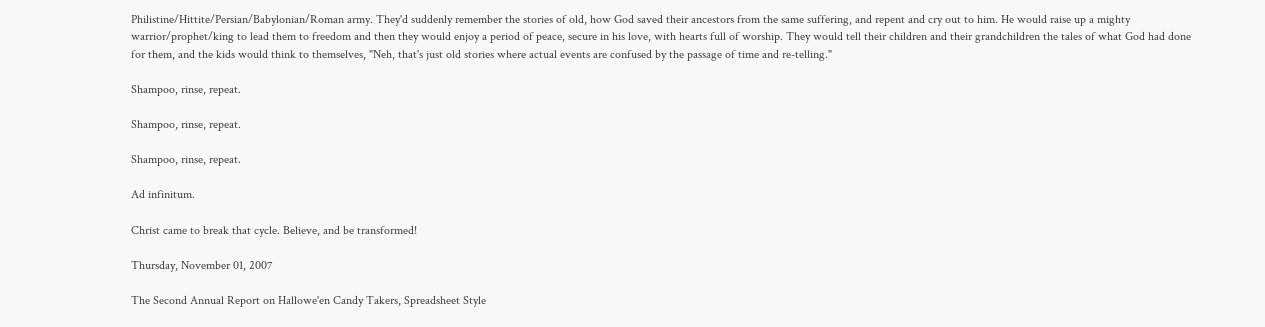Philistine/Hittite/Persian/Babylonian/Roman army. They'd suddenly remember the stories of old, how God saved their ancestors from the same suffering, and repent and cry out to him. He would raise up a mighty warrior/prophet/king to lead them to freedom and then they would enjoy a period of peace, secure in his love, with hearts full of worship. They would tell their children and their grandchildren the tales of what God had done for them, and the kids would think to themselves, "Neh, that's just old stories where actual events are confused by the passage of time and re-telling."

Shampoo, rinse, repeat.

Shampoo, rinse, repeat.

Shampoo, rinse, repeat.

Ad infinitum.

Christ came to break that cycle. Believe, and be transformed!

Thursday, November 01, 2007

The Second Annual Report on Hallowe'en Candy Takers, Spreadsheet Style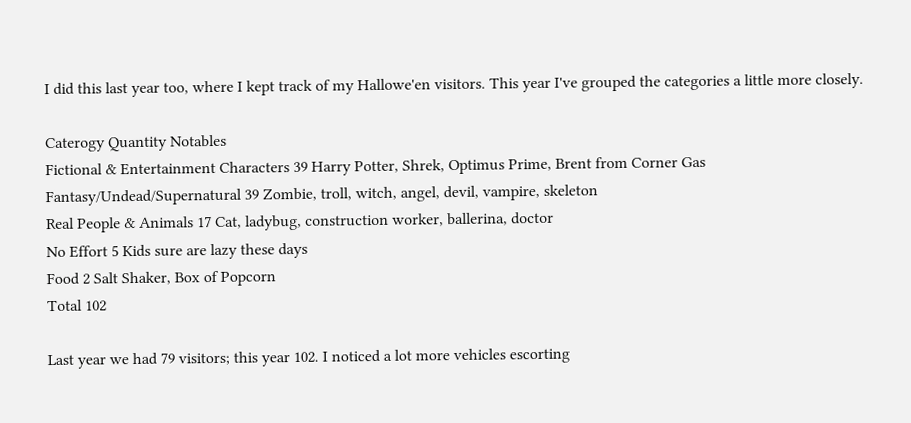I did this last year too, where I kept track of my Hallowe'en visitors. This year I've grouped the categories a little more closely.

Caterogy Quantity Notables
Fictional & Entertainment Characters 39 Harry Potter, Shrek, Optimus Prime, Brent from Corner Gas
Fantasy/Undead/Supernatural 39 Zombie, troll, witch, angel, devil, vampire, skeleton
Real People & Animals 17 Cat, ladybug, construction worker, ballerina, doctor
No Effort 5 Kids sure are lazy these days
Food 2 Salt Shaker, Box of Popcorn
Total 102

Last year we had 79 visitors; this year 102. I noticed a lot more vehicles escorting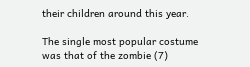their children around this year.

The single most popular costume was that of the zombie (7)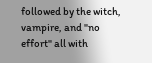followed by the witch, vampire, and "no effort" all with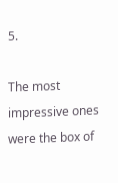5.

The most impressive ones were the box of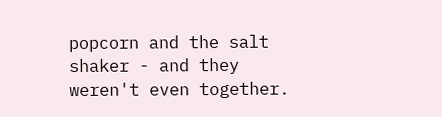popcorn and the salt shaker - and they weren't even together.